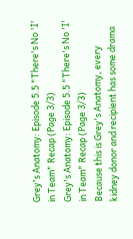Grey's Anatomy: Episode 5.5 "There's No 'I' in Team" Recap (Page 3/3)
Grey's Anatomy: Episode 5.5 "There's No 'I' in Team" Recap (Page 3/3)
Because this is Grey's Anatomy, every kidney donor and recipient has some drama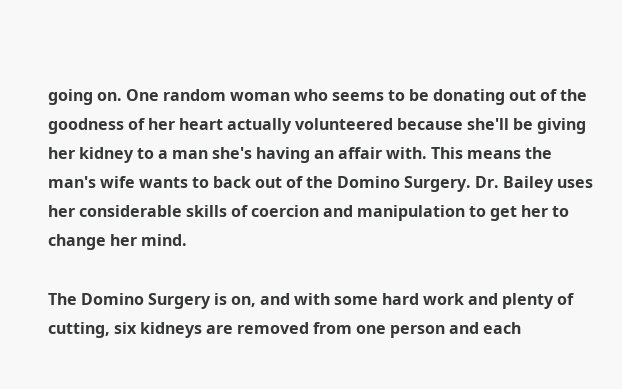going on. One random woman who seems to be donating out of the goodness of her heart actually volunteered because she'll be giving her kidney to a man she's having an affair with. This means the man's wife wants to back out of the Domino Surgery. Dr. Bailey uses her considerable skills of coercion and manipulation to get her to change her mind.

The Domino Surgery is on, and with some hard work and plenty of cutting, six kidneys are removed from one person and each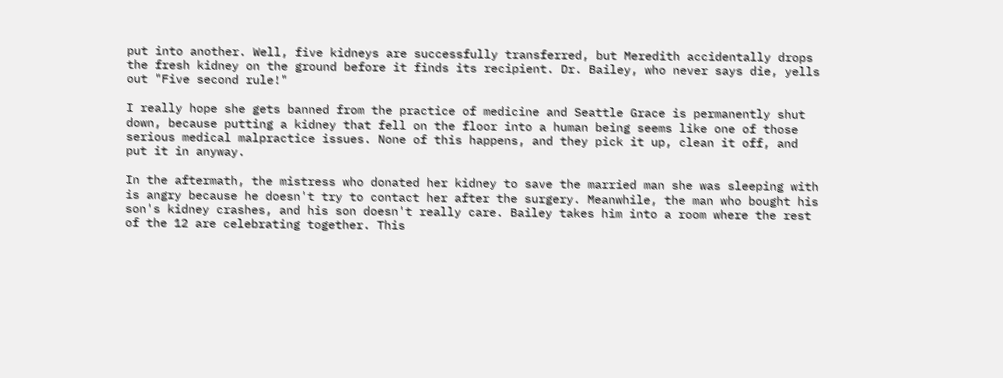put into another. Well, five kidneys are successfully transferred, but Meredith accidentally drops the fresh kidney on the ground before it finds its recipient. Dr. Bailey, who never says die, yells out "Five second rule!"

I really hope she gets banned from the practice of medicine and Seattle Grace is permanently shut down, because putting a kidney that fell on the floor into a human being seems like one of those serious medical malpractice issues. None of this happens, and they pick it up, clean it off, and put it in anyway.

In the aftermath, the mistress who donated her kidney to save the married man she was sleeping with is angry because he doesn't try to contact her after the surgery. Meanwhile, the man who bought his son's kidney crashes, and his son doesn't really care. Bailey takes him into a room where the rest of the 12 are celebrating together. This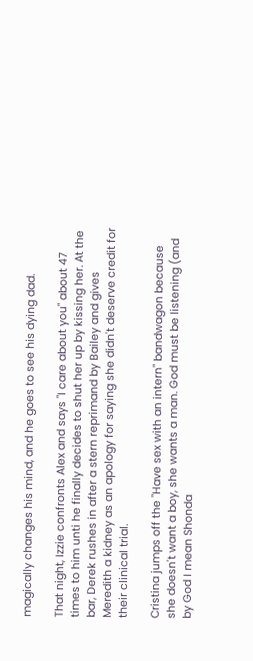magically changes his mind, and he goes to see his dying dad.

That night, Izzie confronts Alex and says "I care about you" about 47 times to him unti he finally decides to shut her up by kissing her. At the bar, Derek rushes in after a stern reprimand by Bailey and gives Meredith a kidney as an apology for saying she didn't deserve credit for their clinical trial.

Cristina jumps off the "Have sex with an intern" bandwagon because she doesn't want a boy, she wants a man. God must be listening (and by God I mean Shonda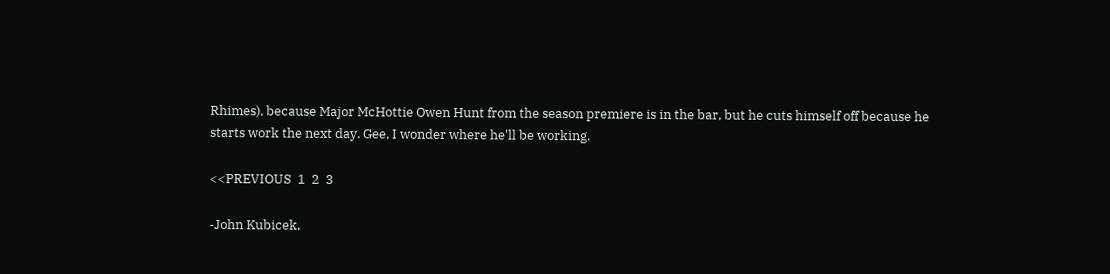Rhimes), because Major McHottie Owen Hunt from the season premiere is in the bar, but he cuts himself off because he starts work the next day. Gee, I wonder where he'll be working.

<<PREVIOUS  1  2  3

-John Kubicek,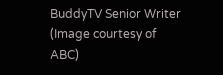BuddyTV Senior Writer
(Image courtesy of ABC)